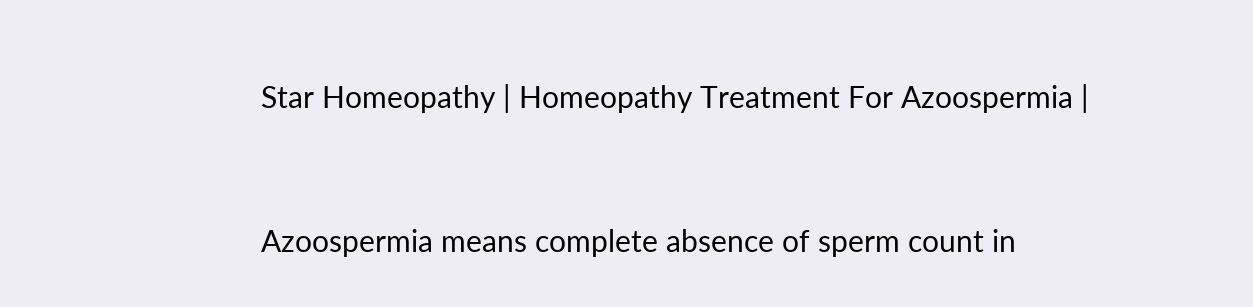Star Homeopathy | Homeopathy Treatment For Azoospermia |


Azoospermia means complete absence of sperm count in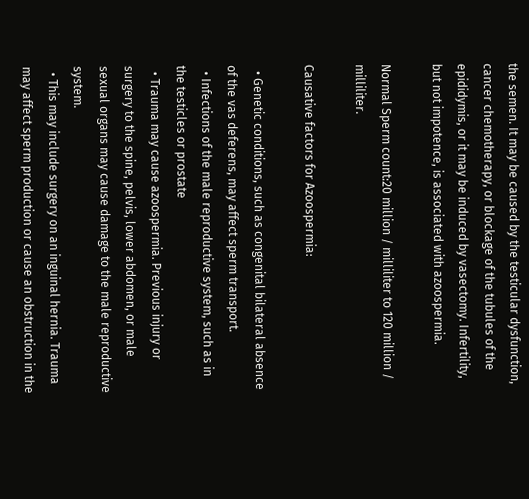the semen. It may be caused by the testicular dysfunction, cancer chemotherapy, or blockage of the tubules of the epididymis, or it may be induced by vasectomy. Infertility, but not impotence, is associated with azoospermia.

Normal Sperm count:20 million / milliliter to 120 million / milliliter.

Causative factors for Azoospermia:

  • Genetic conditions, such as congenital bilateral absence of the vas deferens, may affect sperm transport.
  • Infections of the male reproductive system, such as in the testicles or prostate
  • Trauma may cause azoospermia. Previous injury or surgery to the spine, pelvis, lower abdomen, or male sexual organs may cause damage to the male reproductive system.
  • This may include surgery on an inguinal hernia. Trauma may affect sperm production or cause an obstruction in the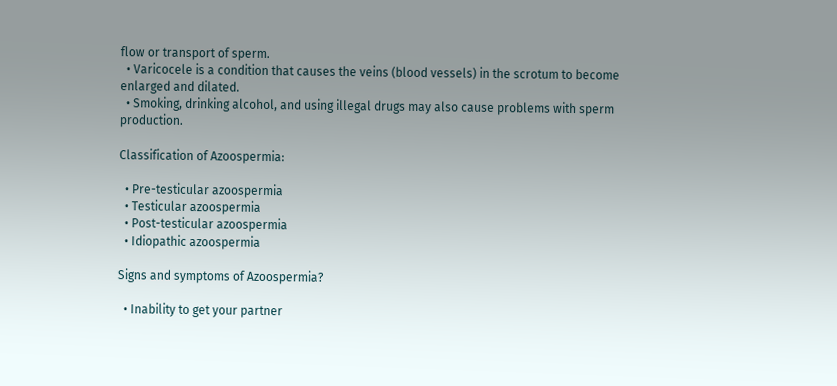flow or transport of sperm.
  • Varicocele is a condition that causes the veins (blood vessels) in the scrotum to become enlarged and dilated.
  • Smoking, drinking alcohol, and using illegal drugs may also cause problems with sperm production.

Classification of Azoospermia:

  • Pre-testicular azoospermia
  • Testicular azoospermia
  • Post-testicular azoospermia
  • Idiopathic azoospermia

Signs and symptoms of Azoospermia?

  • Inability to get your partner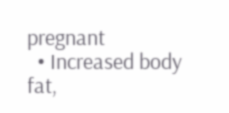pregnant
  • Increased body fat,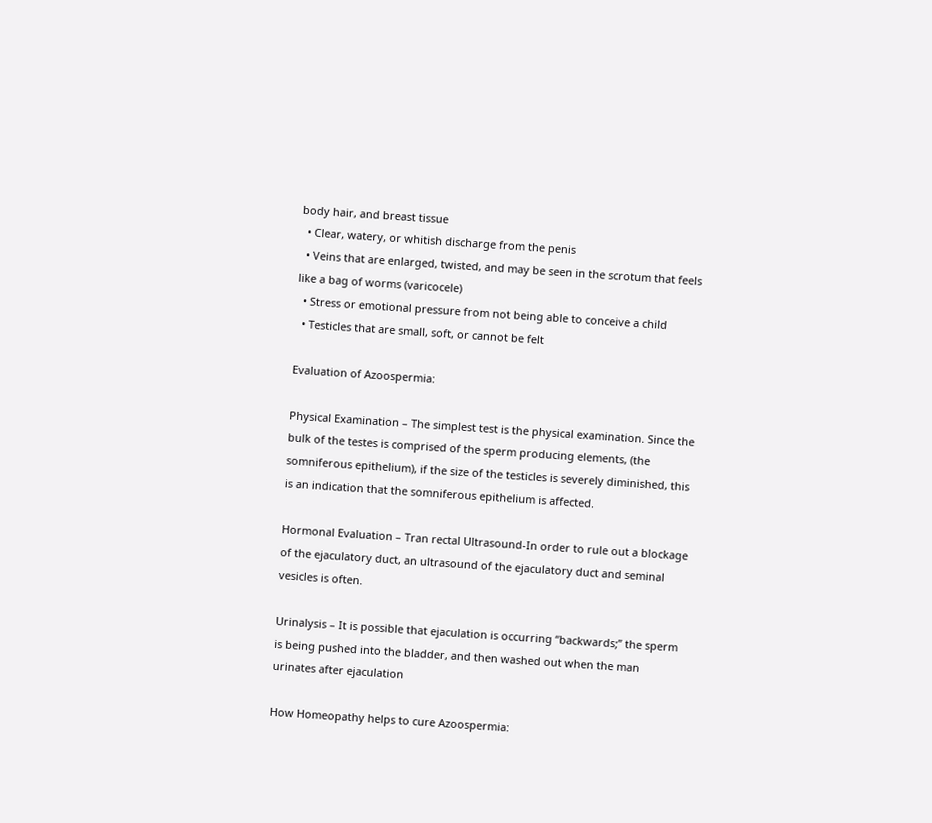body hair, and breast tissue
  • Clear, watery, or whitish discharge from the penis
  • Veins that are enlarged, twisted, and may be seen in the scrotum that feels like a bag of worms (varicocele)
  • Stress or emotional pressure from not being able to conceive a child
  • Testicles that are small, soft, or cannot be felt

Evaluation of Azoospermia:

Physical Examination – The simplest test is the physical examination. Since the bulk of the testes is comprised of the sperm producing elements, (the somniferous epithelium), if the size of the testicles is severely diminished, this is an indication that the somniferous epithelium is affected.

Hormonal Evaluation – Tran rectal Ultrasound-In order to rule out a blockage of the ejaculatory duct, an ultrasound of the ejaculatory duct and seminal vesicles is often.

Urinalysis – It is possible that ejaculation is occurring “backwards;” the sperm is being pushed into the bladder, and then washed out when the man urinates after ejaculation

How Homeopathy helps to cure Azoospermia: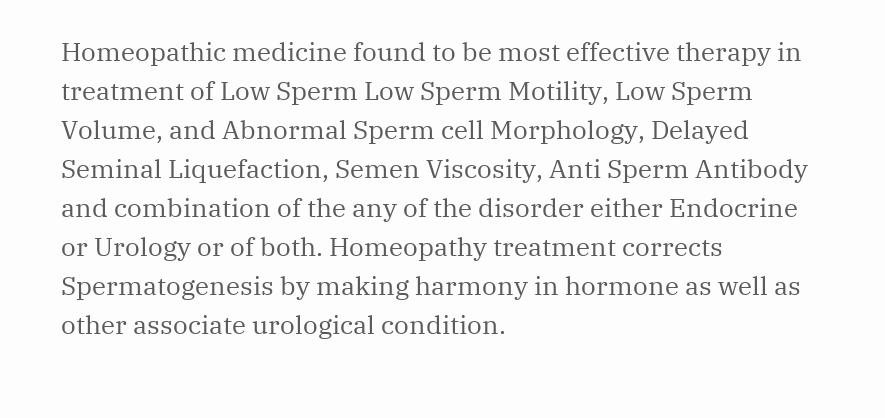Homeopathic medicine found to be most effective therapy in treatment of Low Sperm Low Sperm Motility, Low Sperm Volume, and Abnormal Sperm cell Morphology, Delayed Seminal Liquefaction, Semen Viscosity, Anti Sperm Antibody and combination of the any of the disorder either Endocrine or Urology or of both. Homeopathy treatment corrects Spermatogenesis by making harmony in hormone as well as other associate urological condition.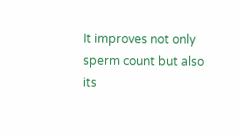It improves not only sperm count but also its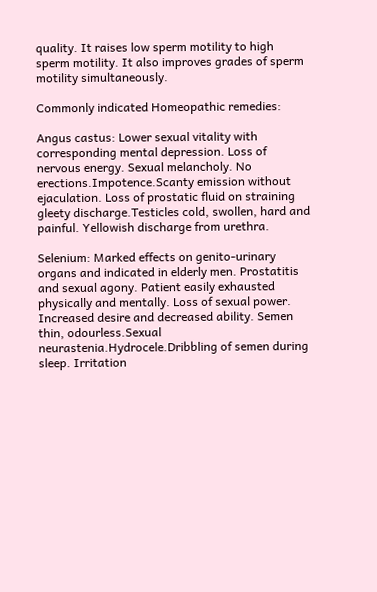quality. It raises low sperm motility to high sperm motility. It also improves grades of sperm motility simultaneously.

Commonly indicated Homeopathic remedies:

Angus castus: Lower sexual vitality with corresponding mental depression. Loss of nervous energy. Sexual melancholy. No erections.Impotence.Scanty emission without ejaculation. Loss of prostatic fluid on straining gleety discharge.Testicles cold, swollen, hard and painful. Yellowish discharge from urethra.

Selenium: Marked effects on genito-urinary organs and indicated in elderly men. Prostatitis and sexual agony. Patient easily exhausted physically and mentally. Loss of sexual power. Increased desire and decreased ability. Semen thin, odourless.Sexual neurastenia.Hydrocele.Dribbling of semen during sleep. Irritation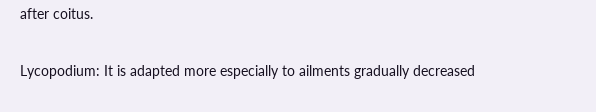after coitus.

Lycopodium: It is adapted more especially to ailments gradually decreased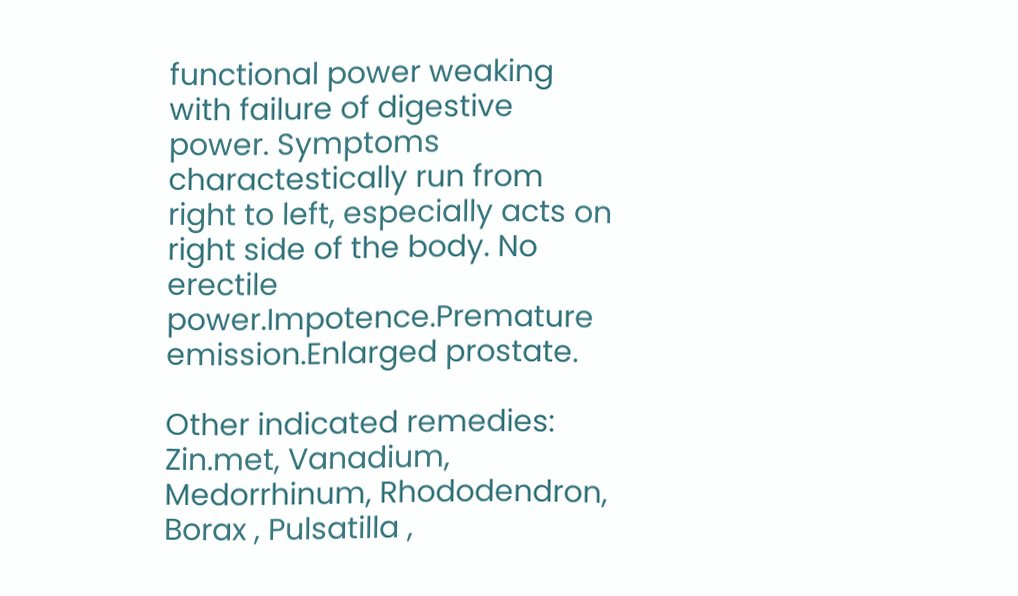functional power weaking with failure of digestive power. Symptoms charactestically run from right to left, especially acts on right side of the body. No erectile power.Impotence.Premature emission.Enlarged prostate.

Other indicated remedies: Zin.met, Vanadium, Medorrhinum, Rhododendron, Borax , Pulsatilla ,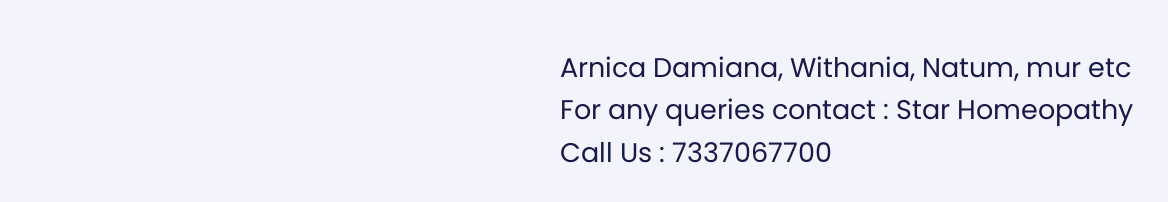Arnica Damiana, Withania, Natum, mur etc
For any queries contact : Star Homeopathy
Call Us : 7337067700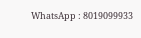WhatsApp : 8019099933